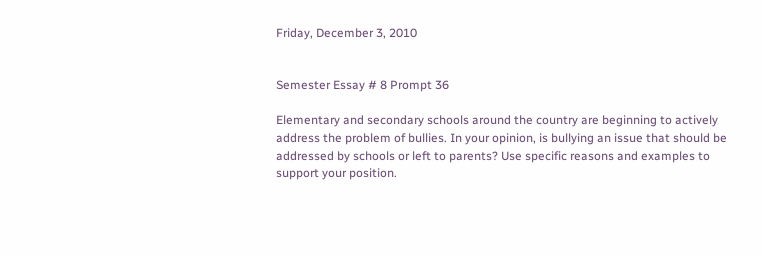Friday, December 3, 2010


Semester Essay # 8 Prompt 36

Elementary and secondary schools around the country are beginning to actively address the problem of bullies. In your opinion, is bullying an issue that should be addressed by schools or left to parents? Use specific reasons and examples to support your position.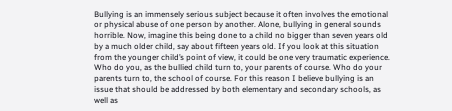Bullying is an immensely serious subject because it often involves the emotional or physical abuse of one person by another. Alone, bullying in general sounds horrible. Now, imagine this being done to a child no bigger than seven years old by a much older child, say about fifteen years old. If you look at this situation from the younger child’s point of view, it could be one very traumatic experience. Who do you, as the bullied child turn to, your parents of course. Who do your parents turn to, the school of course. For this reason I believe bullying is an issue that should be addressed by both elementary and secondary schools, as well as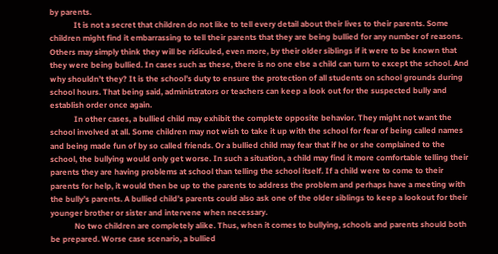by parents.
            It is not a secret that children do not like to tell every detail about their lives to their parents. Some children might find it embarrassing to tell their parents that they are being bullied for any number of reasons. Others may simply think they will be ridiculed, even more, by their older siblings if it were to be known that they were being bullied. In cases such as these, there is no one else a child can turn to except the school. And why shouldn’t they? It is the school’s duty to ensure the protection of all students on school grounds during school hours. That being said, administrators or teachers can keep a look out for the suspected bully and establish order once again.
            In other cases, a bullied child may exhibit the complete opposite behavior. They might not want the school involved at all. Some children may not wish to take it up with the school for fear of being called names and being made fun of by so called friends. Or a bullied child may fear that if he or she complained to the school, the bullying would only get worse. In such a situation, a child may find it more comfortable telling their parents they are having problems at school than telling the school itself. If a child were to come to their parents for help, it would then be up to the parents to address the problem and perhaps have a meeting with the bully’s parents. A bullied child’s parents could also ask one of the older siblings to keep a lookout for their younger brother or sister and intervene when necessary.
            No two children are completely alike. Thus, when it comes to bullying, schools and parents should both be prepared. Worse case scenario, a bullied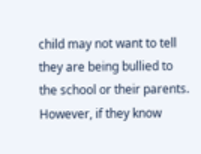child may not want to tell they are being bullied to the school or their parents. However, if they know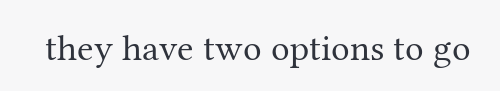they have two options to go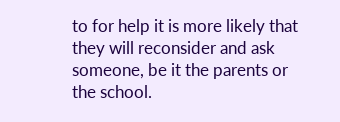to for help it is more likely that they will reconsider and ask someone, be it the parents or the school.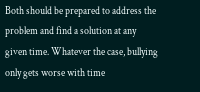Both should be prepared to address the problem and find a solution at any given time. Whatever the case, bullying only gets worse with time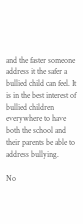and the faster someone address it the safer a bullied child can feel. It is in the best interest of bullied children everywhere to have both the school and their parents be able to address bullying.

No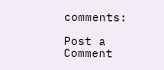comments:

Post a Comment